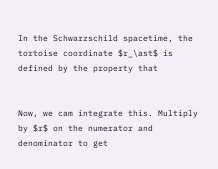In the Schwarzschild spacetime, the tortoise coordinate $r_\ast$ is defined by the property that


Now, we cam integrate this. Multiply by $r$ on the numerator and denominator to get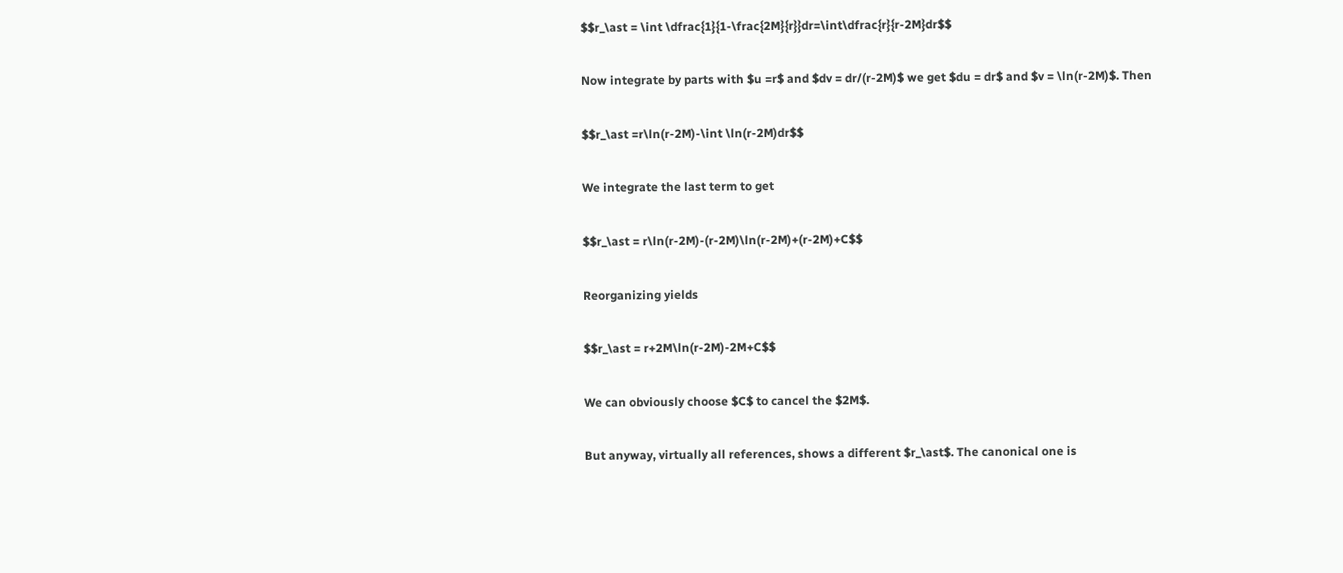$$r_\ast = \int \dfrac{1}{1-\frac{2M}{r}}dr=\int\dfrac{r}{r-2M}dr$$

Now integrate by parts with $u =r$ and $dv = dr/(r-2M)$ we get $du = dr$ and $v = \ln(r-2M)$. Then

$$r_\ast =r\ln(r-2M)-\int \ln(r-2M)dr$$

We integrate the last term to get

$$r_\ast = r\ln(r-2M)-(r-2M)\ln(r-2M)+(r-2M)+C$$

Reorganizing yields

$$r_\ast = r+2M\ln(r-2M)-2M+C$$

We can obviously choose $C$ to cancel the $2M$.

But anyway, virtually all references, shows a different $r_\ast$. The canonical one is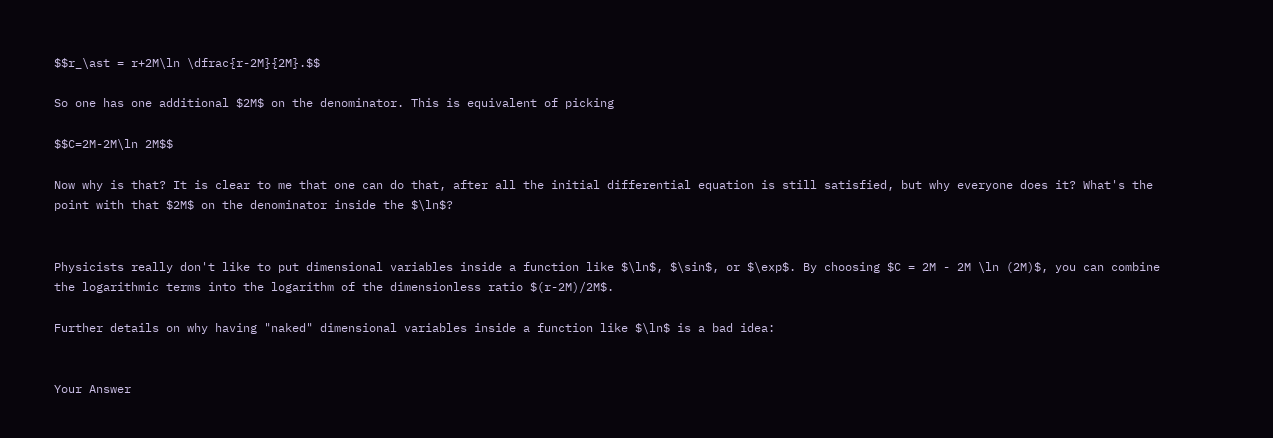$$r_\ast = r+2M\ln \dfrac{r-2M}{2M}.$$

So one has one additional $2M$ on the denominator. This is equivalent of picking

$$C=2M-2M\ln 2M$$

Now why is that? It is clear to me that one can do that, after all the initial differential equation is still satisfied, but why everyone does it? What's the point with that $2M$ on the denominator inside the $\ln$?


Physicists really don't like to put dimensional variables inside a function like $\ln$, $\sin$, or $\exp$. By choosing $C = 2M - 2M \ln (2M)$, you can combine the logarithmic terms into the logarithm of the dimensionless ratio $(r-2M)/2M$.

Further details on why having "naked" dimensional variables inside a function like $\ln$ is a bad idea:


Your Answer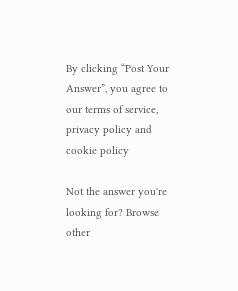By clicking “Post Your Answer”, you agree to our terms of service, privacy policy and cookie policy

Not the answer you're looking for? Browse other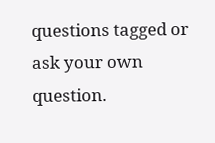questions tagged or ask your own question.